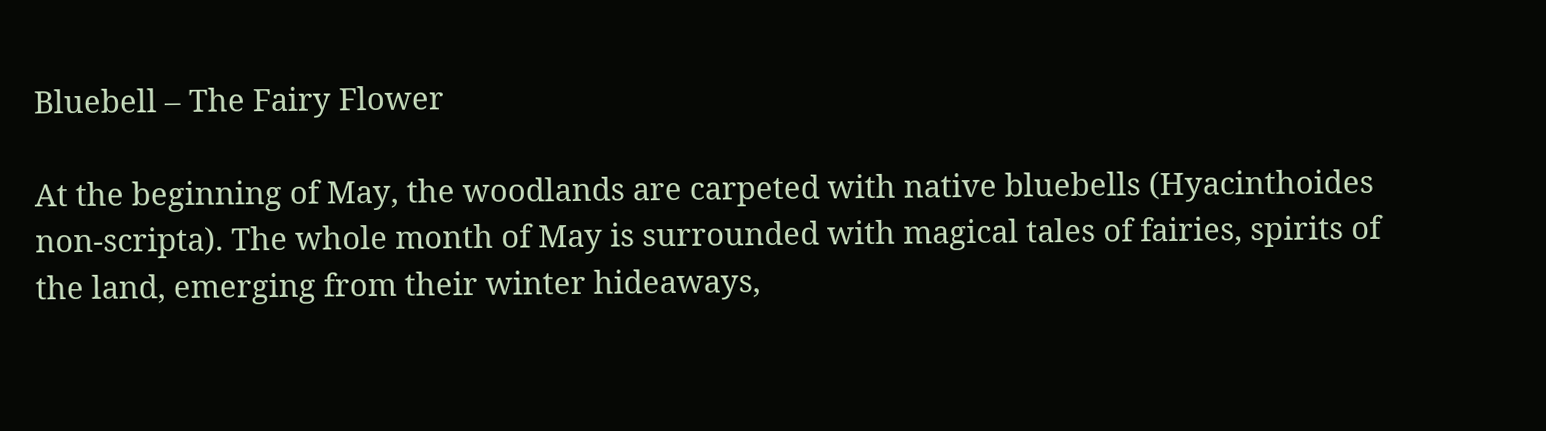Bluebell – The Fairy Flower

At the beginning of May, the woodlands are carpeted with native bluebells (Hyacinthoides non-scripta). The whole month of May is surrounded with magical tales of fairies, spirits of the land, emerging from their winter hideaways,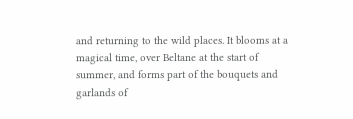and returning to the wild places. It blooms at a magical time, over Beltane at the start of summer, and forms part of the bouquets and garlands of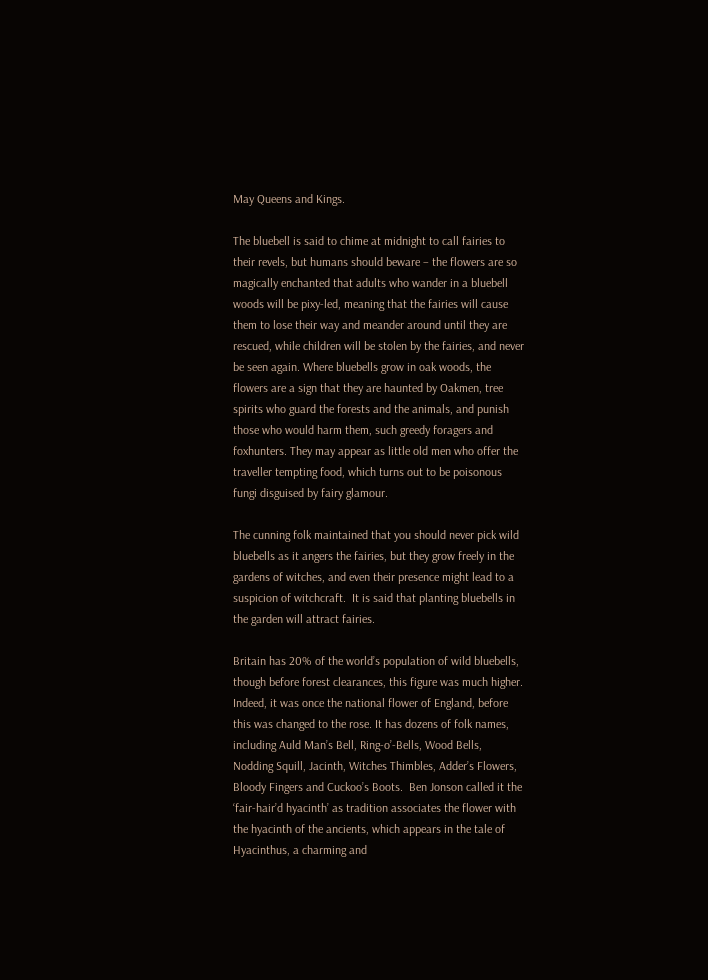May Queens and Kings.

The bluebell is said to chime at midnight to call fairies to their revels, but humans should beware – the flowers are so magically enchanted that adults who wander in a bluebell woods will be pixy-led, meaning that the fairies will cause them to lose their way and meander around until they are rescued, while children will be stolen by the fairies, and never be seen again. Where bluebells grow in oak woods, the flowers are a sign that they are haunted by Oakmen, tree spirits who guard the forests and the animals, and punish those who would harm them, such greedy foragers and foxhunters. They may appear as little old men who offer the traveller tempting food, which turns out to be poisonous fungi disguised by fairy glamour.

The cunning folk maintained that you should never pick wild bluebells as it angers the fairies, but they grow freely in the gardens of witches, and even their presence might lead to a suspicion of witchcraft.  It is said that planting bluebells in the garden will attract fairies.

Britain has 20% of the world’s population of wild bluebells, though before forest clearances, this figure was much higher. Indeed, it was once the national flower of England, before this was changed to the rose. It has dozens of folk names, including Auld Man’s Bell, Ring-o’-Bells, Wood Bells, Nodding Squill, Jacinth, Witches Thimbles, Adder’s Flowers, Bloody Fingers and Cuckoo’s Boots.  Ben Jonson called it the ‘fair-hair’d hyacinth’ as tradition associates the flower with the hyacinth of the ancients, which appears in the tale of Hyacinthus, a charming and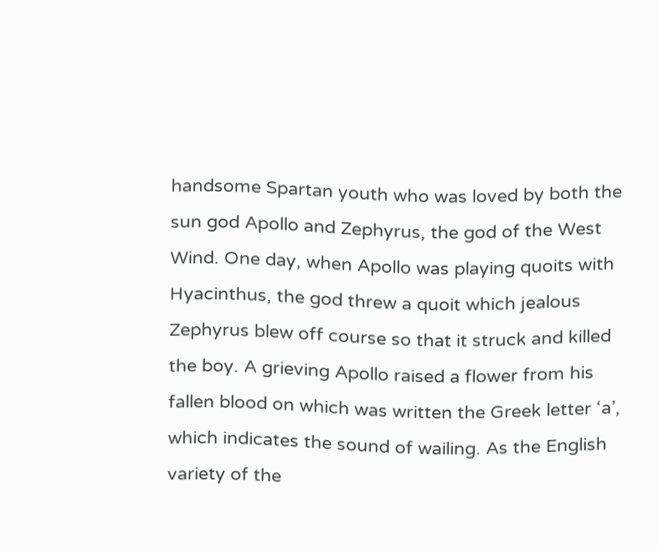handsome Spartan youth who was loved by both the sun god Apollo and Zephyrus, the god of the West Wind. One day, when Apollo was playing quoits with Hyacinthus, the god threw a quoit which jealous Zephyrus blew off course so that it struck and killed the boy. A grieving Apollo raised a flower from his fallen blood on which was written the Greek letter ‘a’, which indicates the sound of wailing. As the English variety of the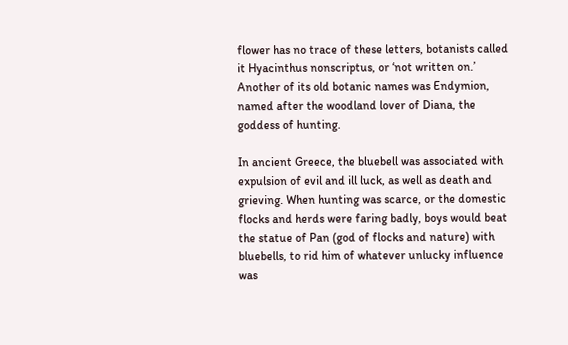flower has no trace of these letters, botanists called it Hyacinthus nonscriptus, or ‘not written on.’ Another of its old botanic names was Endymion, named after the woodland lover of Diana, the goddess of hunting.

In ancient Greece, the bluebell was associated with expulsion of evil and ill luck, as well as death and grieving. When hunting was scarce, or the domestic flocks and herds were faring badly, boys would beat the statue of Pan (god of flocks and nature) with bluebells, to rid him of whatever unlucky influence was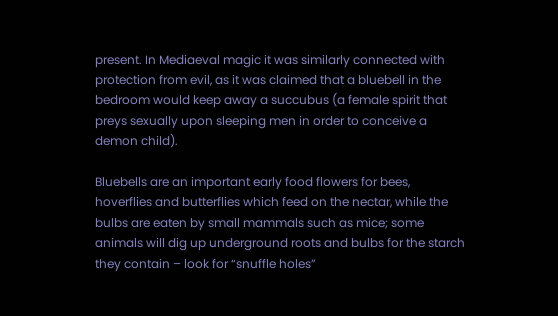present. In Mediaeval magic it was similarly connected with protection from evil, as it was claimed that a bluebell in the bedroom would keep away a succubus (a female spirit that preys sexually upon sleeping men in order to conceive a demon child).

Bluebells are an important early food flowers for bees, hoverflies and butterflies which feed on the nectar, while the bulbs are eaten by small mammals such as mice; some animals will dig up underground roots and bulbs for the starch they contain – look for “snuffle holes”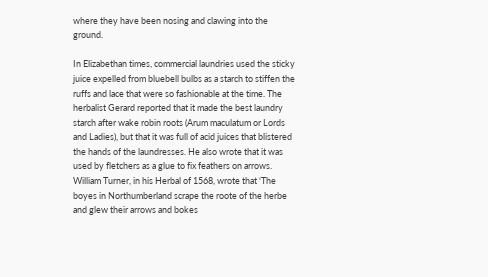where they have been nosing and clawing into the ground.

In Elizabethan times, commercial laundries used the sticky juice expelled from bluebell bulbs as a starch to stiffen the ruffs and lace that were so fashionable at the time. The herbalist Gerard reported that it made the best laundry starch after wake robin roots (Arum maculatum or Lords and Ladies), but that it was full of acid juices that blistered the hands of the laundresses. He also wrote that it was used by fletchers as a glue to fix feathers on arrows. William Turner, in his Herbal of 1568, wrote that ‘The boyes in Northumberland scrape the roote of the herbe and glew their arrows and bokes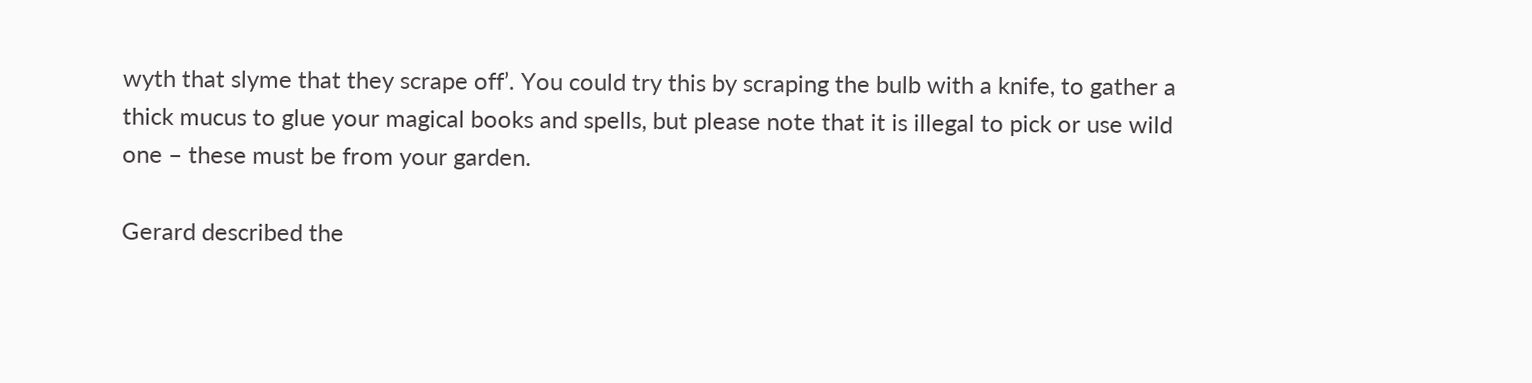wyth that slyme that they scrape off’. You could try this by scraping the bulb with a knife, to gather a thick mucus to glue your magical books and spells, but please note that it is illegal to pick or use wild one – these must be from your garden.

Gerard described the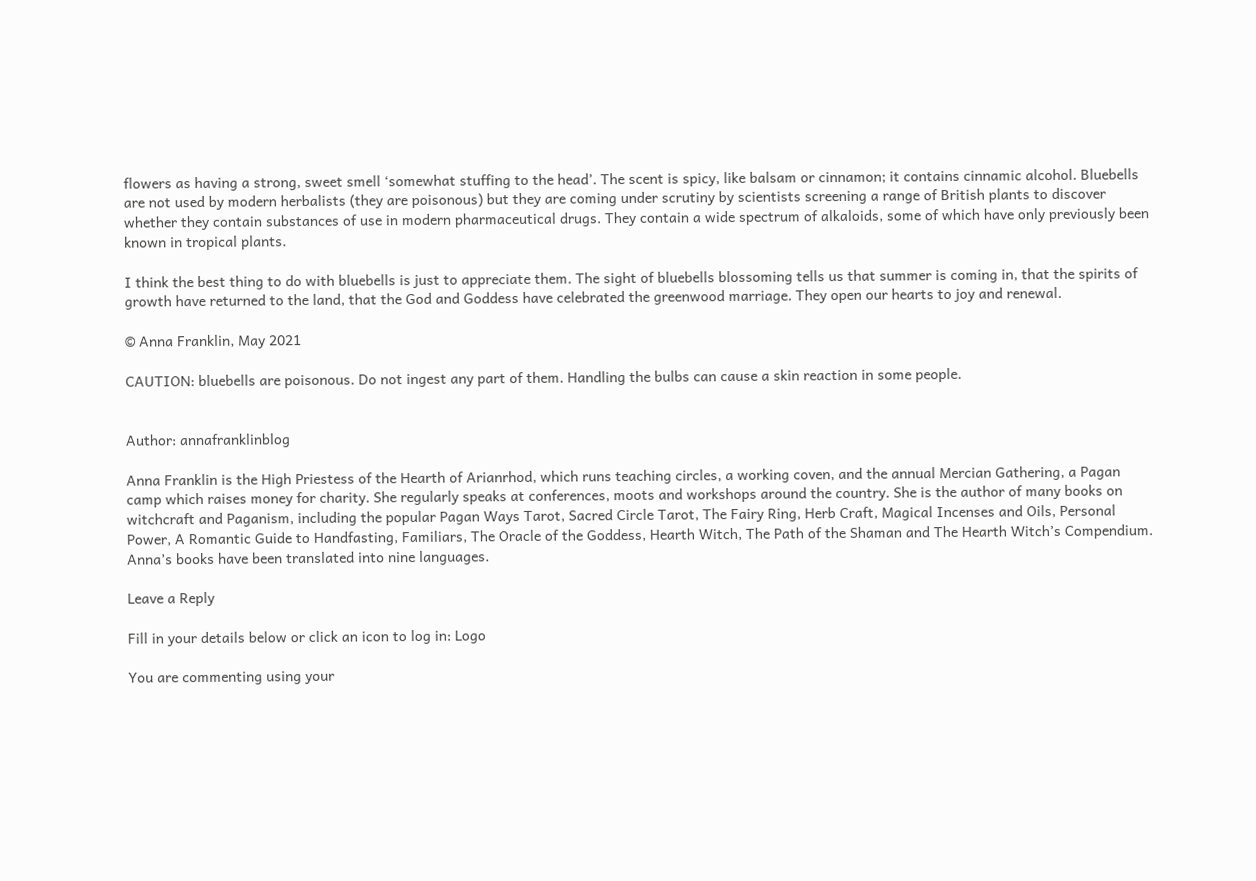flowers as having a strong, sweet smell ‘somewhat stuffing to the head’. The scent is spicy, like balsam or cinnamon; it contains cinnamic alcohol. Bluebells are not used by modern herbalists (they are poisonous) but they are coming under scrutiny by scientists screening a range of British plants to discover whether they contain substances of use in modern pharmaceutical drugs. They contain a wide spectrum of alkaloids, some of which have only previously been known in tropical plants.

I think the best thing to do with bluebells is just to appreciate them. The sight of bluebells blossoming tells us that summer is coming in, that the spirits of growth have returned to the land, that the God and Goddess have celebrated the greenwood marriage. They open our hearts to joy and renewal.

© Anna Franklin, May 2021

CAUTION: bluebells are poisonous. Do not ingest any part of them. Handling the bulbs can cause a skin reaction in some people.


Author: annafranklinblog

Anna Franklin is the High Priestess of the Hearth of Arianrhod, which runs teaching circles, a working coven, and the annual Mercian Gathering, a Pagan camp which raises money for charity. She regularly speaks at conferences, moots and workshops around the country. She is the author of many books on witchcraft and Paganism, including the popular Pagan Ways Tarot, Sacred Circle Tarot, The Fairy Ring, Herb Craft, Magical Incenses and Oils, Personal Power, A Romantic Guide to Handfasting, Familiars, The Oracle of the Goddess, Hearth Witch, The Path of the Shaman and The Hearth Witch’s Compendium. Anna’s books have been translated into nine languages.

Leave a Reply

Fill in your details below or click an icon to log in: Logo

You are commenting using your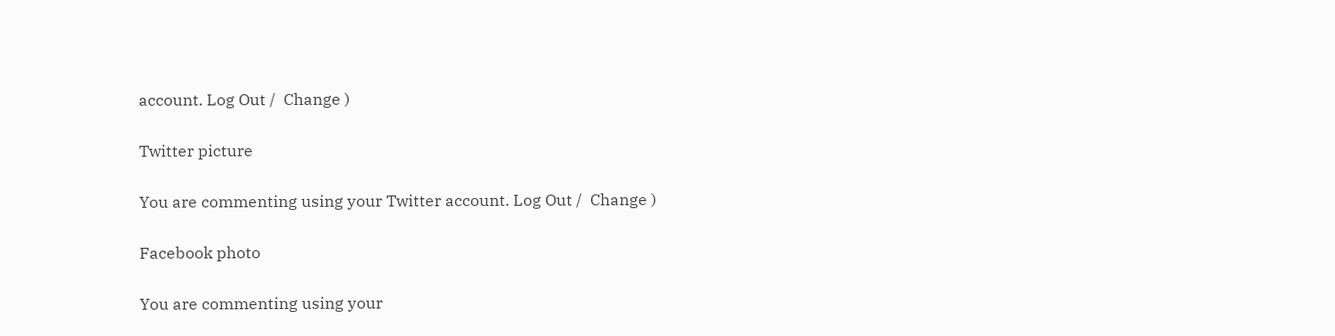account. Log Out /  Change )

Twitter picture

You are commenting using your Twitter account. Log Out /  Change )

Facebook photo

You are commenting using your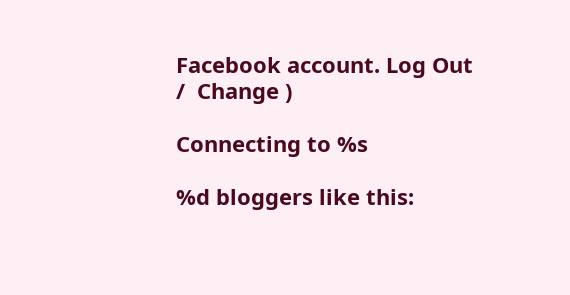Facebook account. Log Out /  Change )

Connecting to %s

%d bloggers like this: